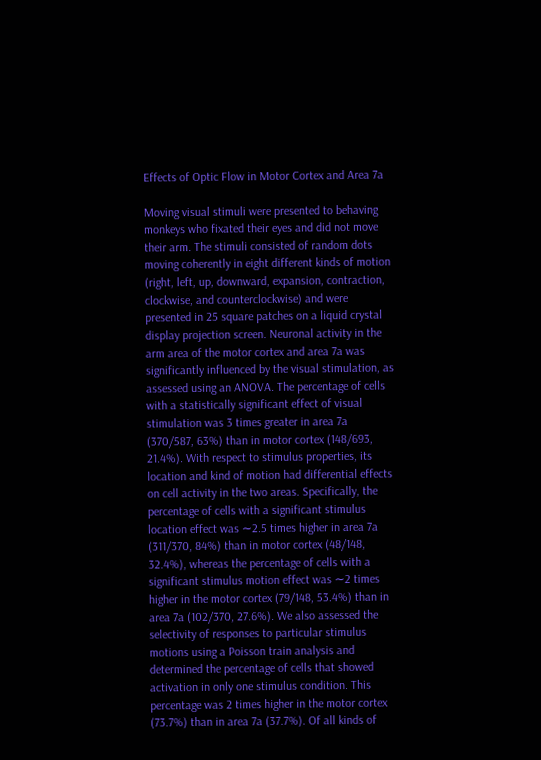Effects of Optic Flow in Motor Cortex and Area 7a

Moving visual stimuli were presented to behaving monkeys who fixated their eyes and did not move their arm. The stimuli consisted of random dots moving coherently in eight different kinds of motion (right, left, up, downward, expansion, contraction, clockwise, and counterclockwise) and were presented in 25 square patches on a liquid crystal display projection screen. Neuronal activity in the arm area of the motor cortex and area 7a was significantly influenced by the visual stimulation, as assessed using an ANOVA. The percentage of cells with a statistically significant effect of visual stimulation was 3 times greater in area 7a (370/587, 63%) than in motor cortex (148/693, 21.4%). With respect to stimulus properties, its location and kind of motion had differential effects on cell activity in the two areas. Specifically, the percentage of cells with a significant stimulus location effect was ∼2.5 times higher in area 7a (311/370, 84%) than in motor cortex (48/148, 32.4%), whereas the percentage of cells with a significant stimulus motion effect was ∼2 times higher in the motor cortex (79/148, 53.4%) than in area 7a (102/370, 27.6%). We also assessed the selectivity of responses to particular stimulus motions using a Poisson train analysis and determined the percentage of cells that showed activation in only one stimulus condition. This percentage was 2 times higher in the motor cortex (73.7%) than in area 7a (37.7%). Of all kinds of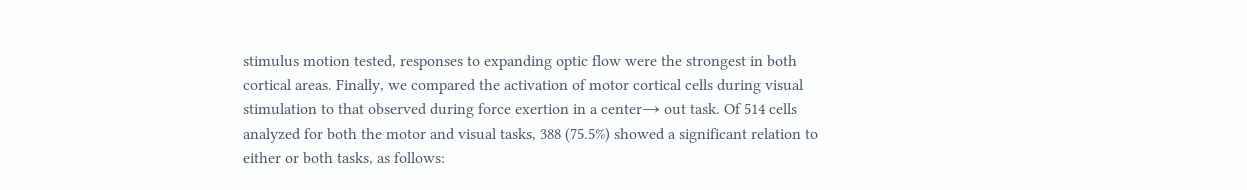stimulus motion tested, responses to expanding optic flow were the strongest in both cortical areas. Finally, we compared the activation of motor cortical cells during visual stimulation to that observed during force exertion in a center→ out task. Of 514 cells analyzed for both the motor and visual tasks, 388 (75.5%) showed a significant relation to either or both tasks, as follows: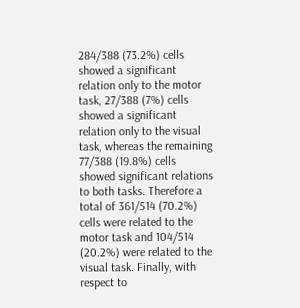284/388 (73.2%) cells showed a significant relation only to the motor task, 27/388 (7%) cells showed a significant relation only to the visual task, whereas the remaining 77/388 (19.8%) cells showed significant relations to both tasks. Therefore a total of 361/514 (70.2%) cells were related to the motor task and 104/514 (20.2%) were related to the visual task. Finally, with respect to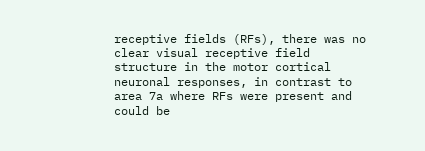receptive fields (RFs), there was no clear visual receptive field structure in the motor cortical neuronal responses, in contrast to area 7a where RFs were present and could be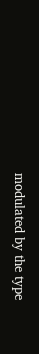modulated by the type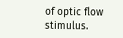of optic flow stimulus.